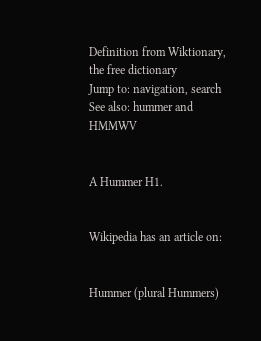Definition from Wiktionary, the free dictionary
Jump to: navigation, search
See also: hummer and HMMWV


A Hummer H1.


Wikipedia has an article on:


Hummer (plural Hummers)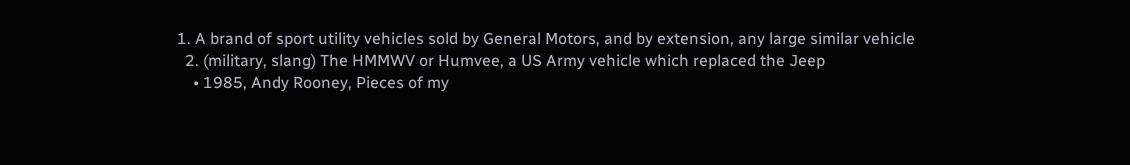1. A brand of sport utility vehicles sold by General Motors, and by extension, any large similar vehicle
  2. (military, slang) The HMMWV or Humvee, a US Army vehicle which replaced the Jeep
    • 1985, Andy Rooney, Pieces of my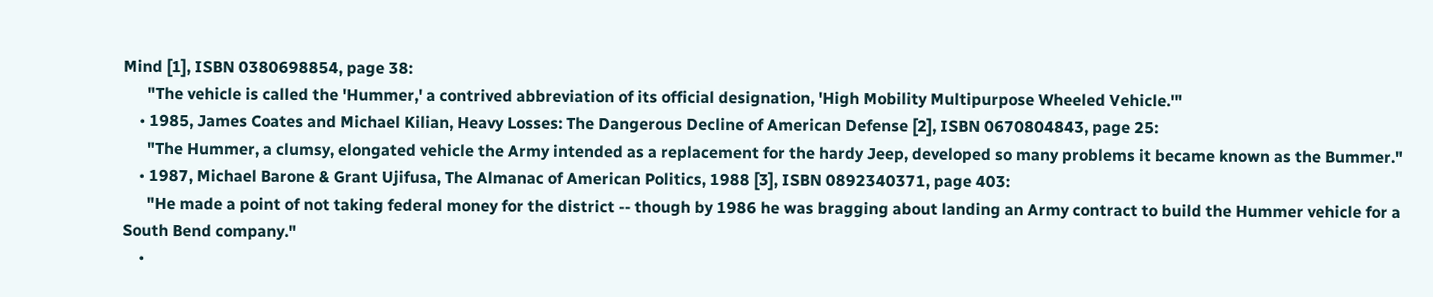Mind [1], ISBN 0380698854, page 38:
      "The vehicle is called the 'Hummer,' a contrived abbreviation of its official designation, 'High Mobility Multipurpose Wheeled Vehicle.'"
    • 1985, James Coates and Michael Kilian, Heavy Losses: The Dangerous Decline of American Defense [2], ISBN 0670804843, page 25:
      "The Hummer, a clumsy, elongated vehicle the Army intended as a replacement for the hardy Jeep, developed so many problems it became known as the Bummer."
    • 1987, Michael Barone & Grant Ujifusa, The Almanac of American Politics, 1988 [3], ISBN 0892340371, page 403:
      "He made a point of not taking federal money for the district -- though by 1986 he was bragging about landing an Army contract to build the Hummer vehicle for a South Bend company."
    •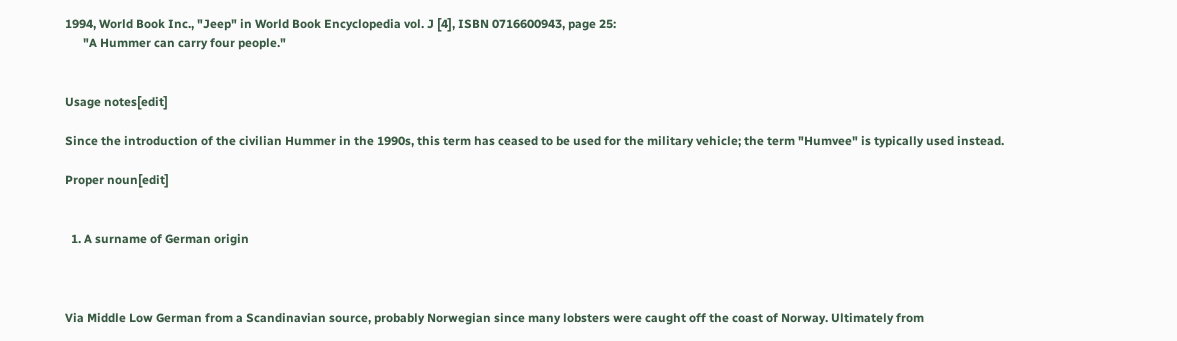1994, World Book Inc., "Jeep" in World Book Encyclopedia vol. J [4], ISBN 0716600943, page 25:
      "A Hummer can carry four people."


Usage notes[edit]

Since the introduction of the civilian Hummer in the 1990s, this term has ceased to be used for the military vehicle; the term "Humvee" is typically used instead.

Proper noun[edit]


  1. A surname of German origin



Via Middle Low German from a Scandinavian source, probably Norwegian since many lobsters were caught off the coast of Norway. Ultimately from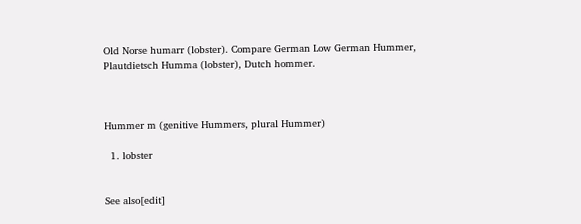Old Norse humarr (lobster). Compare German Low German Hummer, Plautdietsch Humma (lobster), Dutch hommer.



Hummer m (genitive Hummers, plural Hummer)

  1. lobster


See also[edit]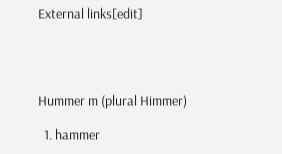External links[edit]




Hummer m (plural Himmer)

  1. hammer